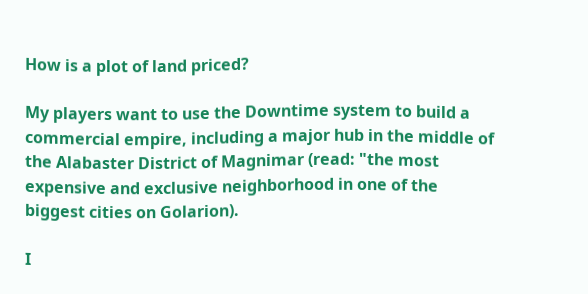How is a plot of land priced?

My players want to use the Downtime system to build a commercial empire, including a major hub in the middle of the Alabaster District of Magnimar (read: "the most expensive and exclusive neighborhood in one of the biggest cities on Golarion).

I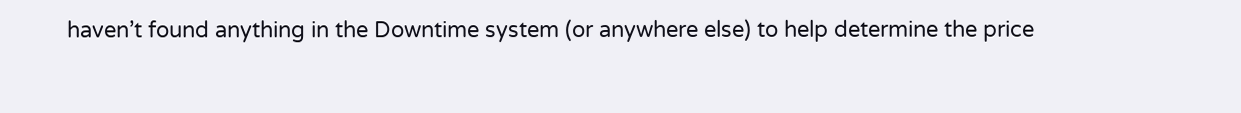haven’t found anything in the Downtime system (or anywhere else) to help determine the price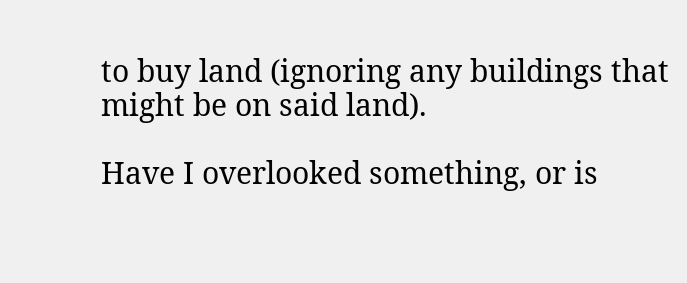to buy land (ignoring any buildings that might be on said land).

Have I overlooked something, or is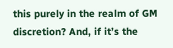this purely in the realm of GM discretion? And, if it’s the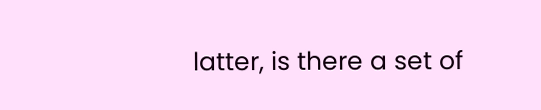latter, is there a set of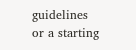guidelines or a starting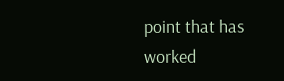point that has worked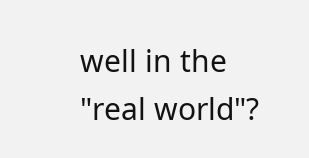well in the "real world"?